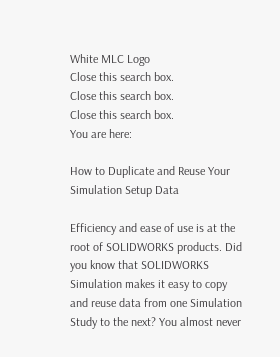White MLC Logo
Close this search box.
Close this search box.
Close this search box.
You are here:

How to Duplicate and Reuse Your Simulation Setup Data

Efficiency and ease of use is at the root of SOLIDWORKS products. Did you know that SOLIDWORKS Simulation makes it easy to copy and reuse data from one Simulation Study to the next? You almost never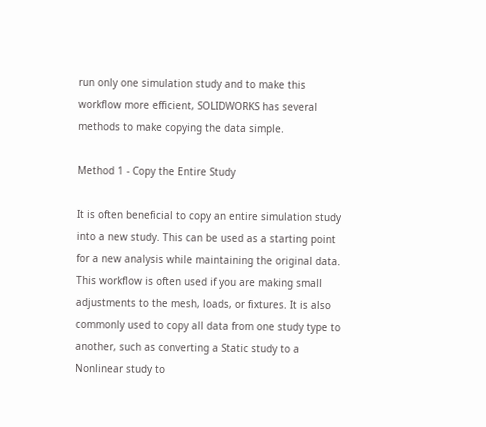run only one simulation study and to make this workflow more efficient, SOLIDWORKS has several methods to make copying the data simple.

Method 1 - Copy the Entire Study

It is often beneficial to copy an entire simulation study into a new study. This can be used as a starting point for a new analysis while maintaining the original data. This workflow is often used if you are making small adjustments to the mesh, loads, or fixtures. It is also commonly used to copy all data from one study type to another, such as converting a Static study to a Nonlinear study to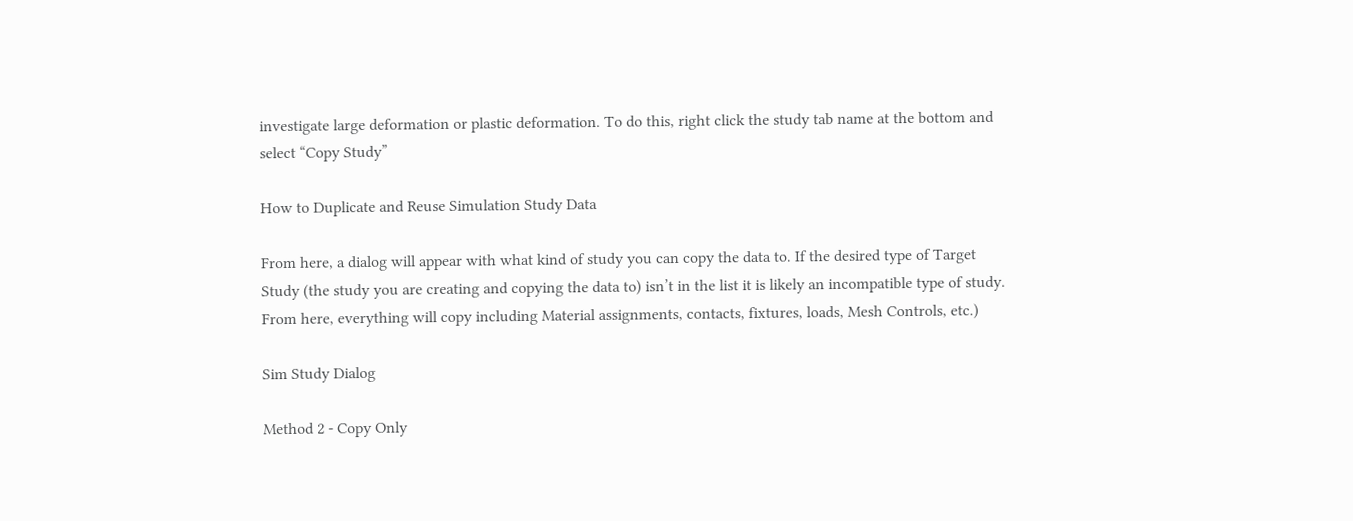investigate large deformation or plastic deformation. To do this, right click the study tab name at the bottom and select “Copy Study”

How to Duplicate and Reuse Simulation Study Data

From here, a dialog will appear with what kind of study you can copy the data to. If the desired type of Target Study (the study you are creating and copying the data to) isn’t in the list it is likely an incompatible type of study. From here, everything will copy including Material assignments, contacts, fixtures, loads, Mesh Controls, etc.)

Sim Study Dialog

Method 2 - Copy Only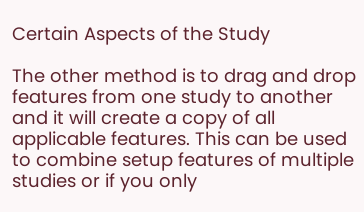Certain Aspects of the Study

The other method is to drag and drop features from one study to another and it will create a copy of all applicable features. This can be used to combine setup features of multiple studies or if you only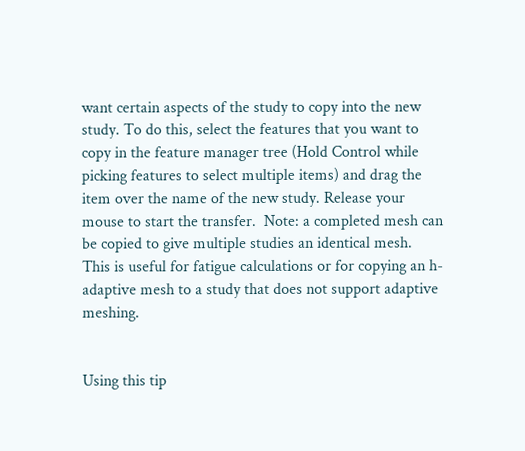want certain aspects of the study to copy into the new study. To do this, select the features that you want to copy in the feature manager tree (Hold Control while picking features to select multiple items) and drag the item over the name of the new study. Release your mouse to start the transfer.  Note: a completed mesh can be copied to give multiple studies an identical mesh.  This is useful for fatigue calculations or for copying an h-adaptive mesh to a study that does not support adaptive meshing.


Using this tip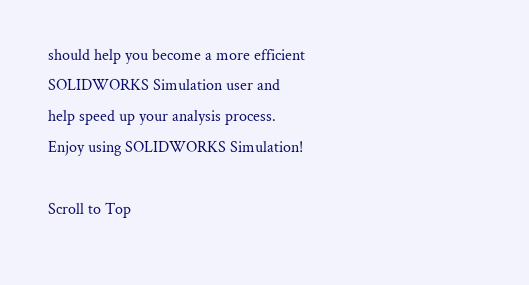should help you become a more efficient SOLIDWORKS Simulation user and help speed up your analysis process. Enjoy using SOLIDWORKS Simulation!

Scroll to Top